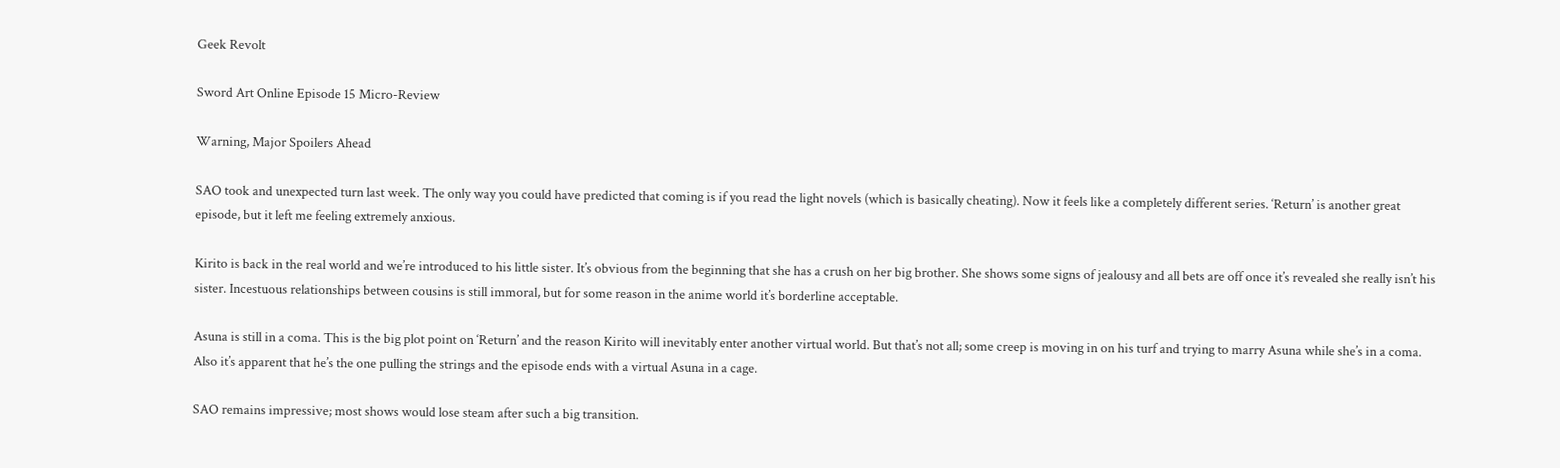Geek Revolt

Sword Art Online Episode 15 Micro-Review

Warning, Major Spoilers Ahead

SAO took and unexpected turn last week. The only way you could have predicted that coming is if you read the light novels (which is basically cheating). Now it feels like a completely different series. ‘Return’ is another great episode, but it left me feeling extremely anxious.

Kirito is back in the real world and we’re introduced to his little sister. It’s obvious from the beginning that she has a crush on her big brother. She shows some signs of jealousy and all bets are off once it’s revealed she really isn’t his sister. Incestuous relationships between cousins is still immoral, but for some reason in the anime world it’s borderline acceptable.

Asuna is still in a coma. This is the big plot point on ‘Return’ and the reason Kirito will inevitably enter another virtual world. But that’s not all; some creep is moving in on his turf and trying to marry Asuna while she’s in a coma. Also it’s apparent that he’s the one pulling the strings and the episode ends with a virtual Asuna in a cage.

SAO remains impressive; most shows would lose steam after such a big transition.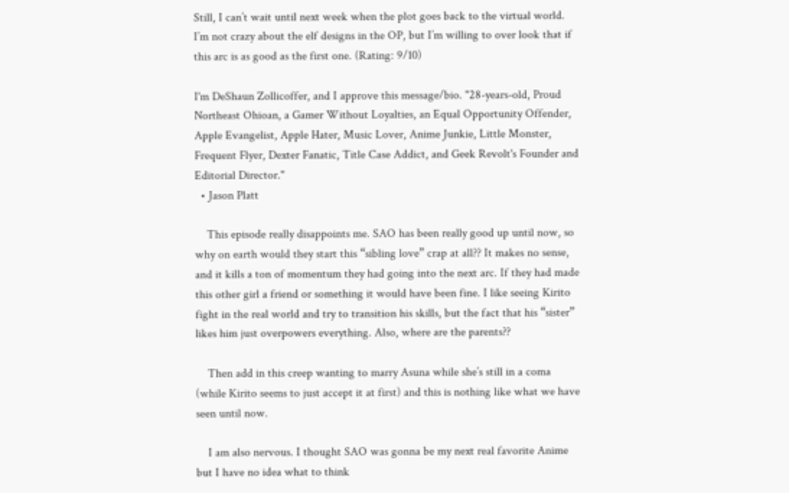Still, I can’t wait until next week when the plot goes back to the virtual world. I’m not crazy about the elf designs in the OP, but I’m willing to over look that if this arc is as good as the first one. (Rating: 9/10)

I'm DeShaun Zollicoffer, and I approve this message/bio. "28-years-old, Proud Northeast Ohioan, a Gamer Without Loyalties, an Equal Opportunity Offender, Apple Evangelist, Apple Hater, Music Lover, Anime Junkie, Little Monster, Frequent Flyer, Dexter Fanatic, Title Case Addict, and Geek Revolt's Founder and Editorial Director."
  • Jason Platt

    This episode really disappoints me. SAO has been really good up until now, so why on earth would they start this “sibling love” crap at all?? It makes no sense, and it kills a ton of momentum they had going into the next arc. If they had made this other girl a friend or something it would have been fine. I like seeing Kirito fight in the real world and try to transition his skills, but the fact that his “sister” likes him just overpowers everything. Also, where are the parents??

    Then add in this creep wanting to marry Asuna while she’s still in a coma (while Kirito seems to just accept it at first) and this is nothing like what we have seen until now.

    I am also nervous. I thought SAO was gonna be my next real favorite Anime but I have no idea what to think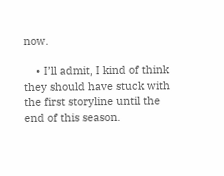now.

    • I’ll admit, I kind of think they should have stuck with the first storyline until the end of this season.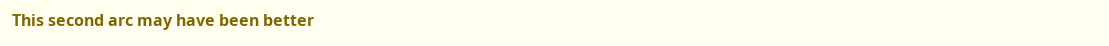This second arc may have been better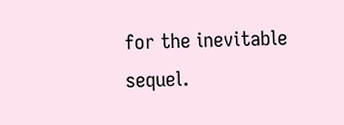for the inevitable sequel.